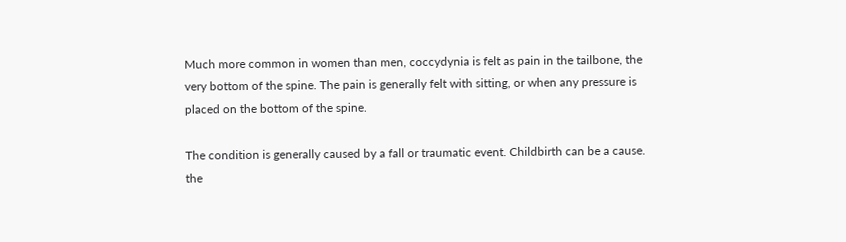Much more common in women than men, coccydynia is felt as pain in the tailbone, the very bottom of the spine. The pain is generally felt with sitting, or when any pressure is placed on the bottom of the spine.

The condition is generally caused by a fall or traumatic event. Childbirth can be a cause. the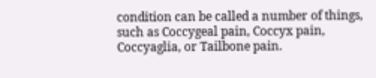condition can be called a number of things, such as Coccygeal pain, Coccyx pain, Coccyaglia, or Tailbone pain.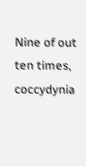Nine of out ten times, coccydynia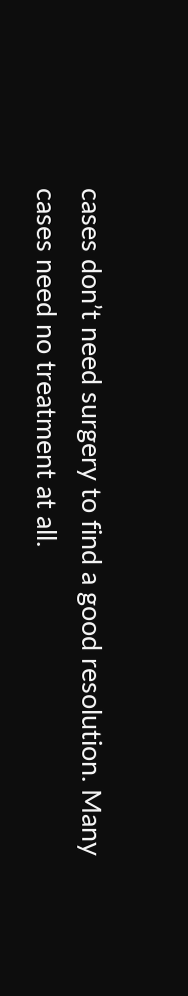cases don’t need surgery to find a good resolution. Many cases need no treatment at all.